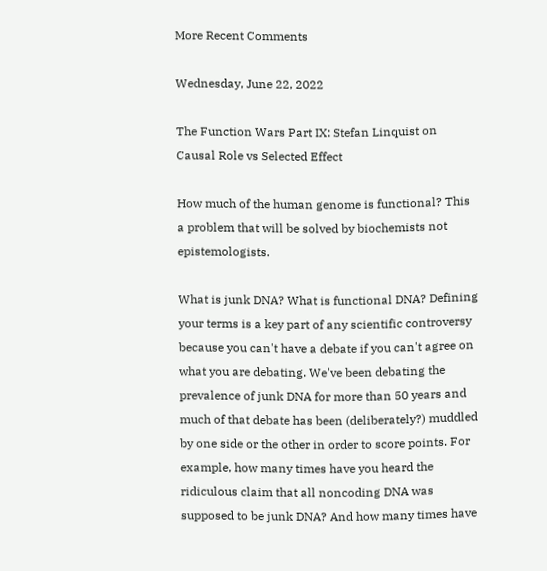More Recent Comments

Wednesday, June 22, 2022

The Function Wars Part IX: Stefan Linquist on Causal Role vs Selected Effect

How much of the human genome is functional? This a problem that will be solved by biochemists not epistemologists.

What is junk DNA? What is functional DNA? Defining your terms is a key part of any scientific controversy because you can't have a debate if you can't agree on what you are debating. We've been debating the prevalence of junk DNA for more than 50 years and much of that debate has been (deliberately?) muddled by one side or the other in order to score points. For example, how many times have you heard the ridiculous claim that all noncoding DNA was supposed to be junk DNA? And how many times have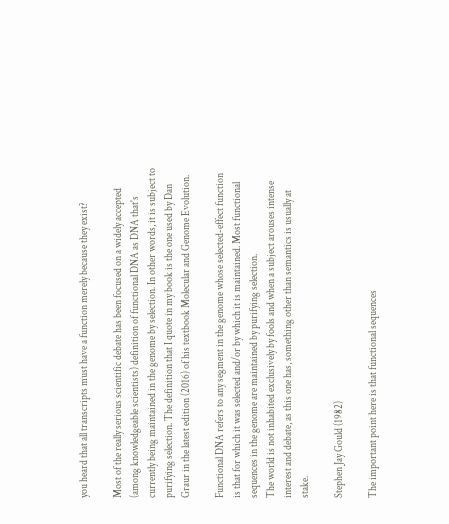you heard that all transcripts must have a function merely because they exist?

Most of the really serious scientific debate has been focused on a widely accepted (among knowledgeable scientists) definition of functional DNA as DNA that's currently being maintained in the genome by selection. In other words, it is subject to purifying selection. The definition that I quote in my book is the one used by Dan Graur in the latest edition (2016) of his textbook Molecular and Genome Evolution.

Functional DNA refers to any segment in the genome whose selected-effect function is that for which it was selected and/or by which it is maintained. Most functional sequences in the genome are maintained by purifying selection.
The world is not inhabited exclusively by fools and when a subject arouses intense interest and debate, as this one has, something other than semantics is usually at stake.

Stephen Jay Gould (1982)

The important point here is that functional sequences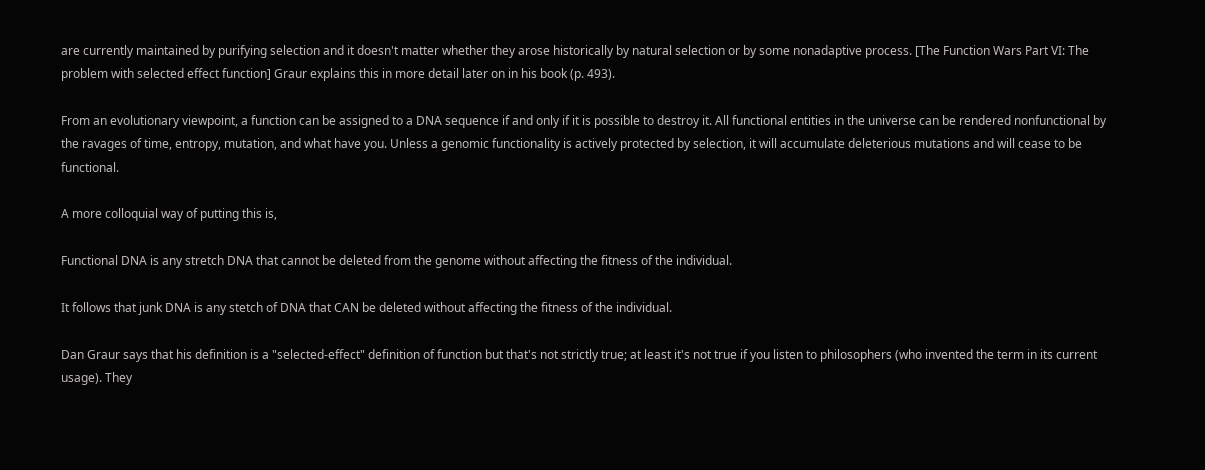are currently maintained by purifying selection and it doesn't matter whether they arose historically by natural selection or by some nonadaptive process. [The Function Wars Part VI: The problem with selected effect function] Graur explains this in more detail later on in his book (p. 493).

From an evolutionary viewpoint, a function can be assigned to a DNA sequence if and only if it is possible to destroy it. All functional entities in the universe can be rendered nonfunctional by the ravages of time, entropy, mutation, and what have you. Unless a genomic functionality is actively protected by selection, it will accumulate deleterious mutations and will cease to be functional.

A more colloquial way of putting this is,

Functional DNA is any stretch DNA that cannot be deleted from the genome without affecting the fitness of the individual.

It follows that junk DNA is any stetch of DNA that CAN be deleted without affecting the fitness of the individual.

Dan Graur says that his definition is a "selected-effect" definition of function but that's not strictly true; at least it's not true if you listen to philosophers (who invented the term in its current usage). They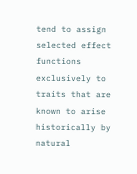tend to assign selected effect functions exclusively to traits that are known to arise historically by natural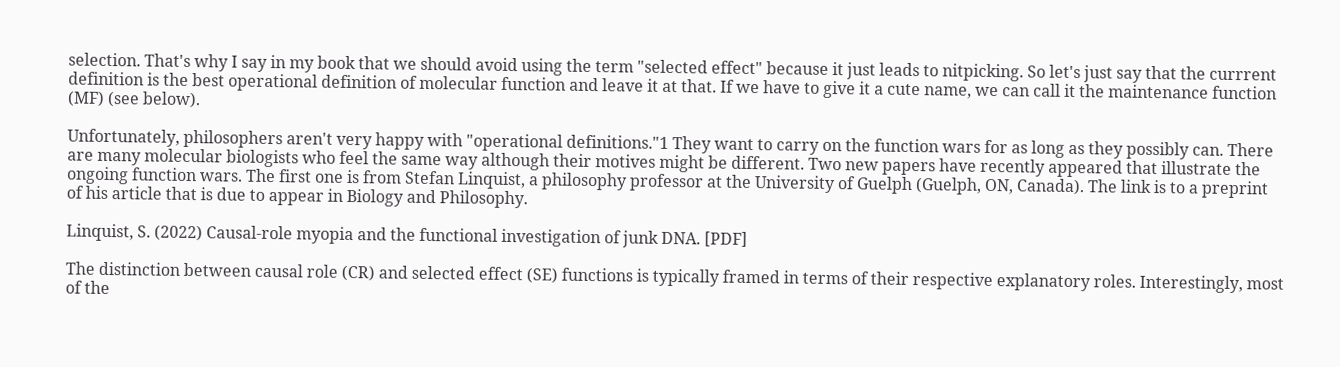selection. That's why I say in my book that we should avoid using the term "selected effect" because it just leads to nitpicking. So let's just say that the currrent definition is the best operational definition of molecular function and leave it at that. If we have to give it a cute name, we can call it the maintenance function (MF) (see below).

Unfortunately, philosophers aren't very happy with "operational definitions."1 They want to carry on the function wars for as long as they possibly can. There are many molecular biologists who feel the same way although their motives might be different. Two new papers have recently appeared that illustrate the ongoing function wars. The first one is from Stefan Linquist, a philosophy professor at the University of Guelph (Guelph, ON, Canada). The link is to a preprint of his article that is due to appear in Biology and Philosophy.

Linquist, S. (2022) Causal-role myopia and the functional investigation of junk DNA. [PDF]

The distinction between causal role (CR) and selected effect (SE) functions is typically framed in terms of their respective explanatory roles. Interestingly, most of the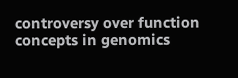controversy over function concepts in genomics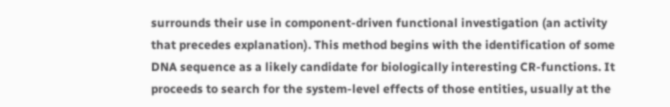surrounds their use in component-driven functional investigation (an activity that precedes explanation). This method begins with the identification of some DNA sequence as a likely candidate for biologically interesting CR-functions. It proceeds to search for the system-level effects of those entities, usually at the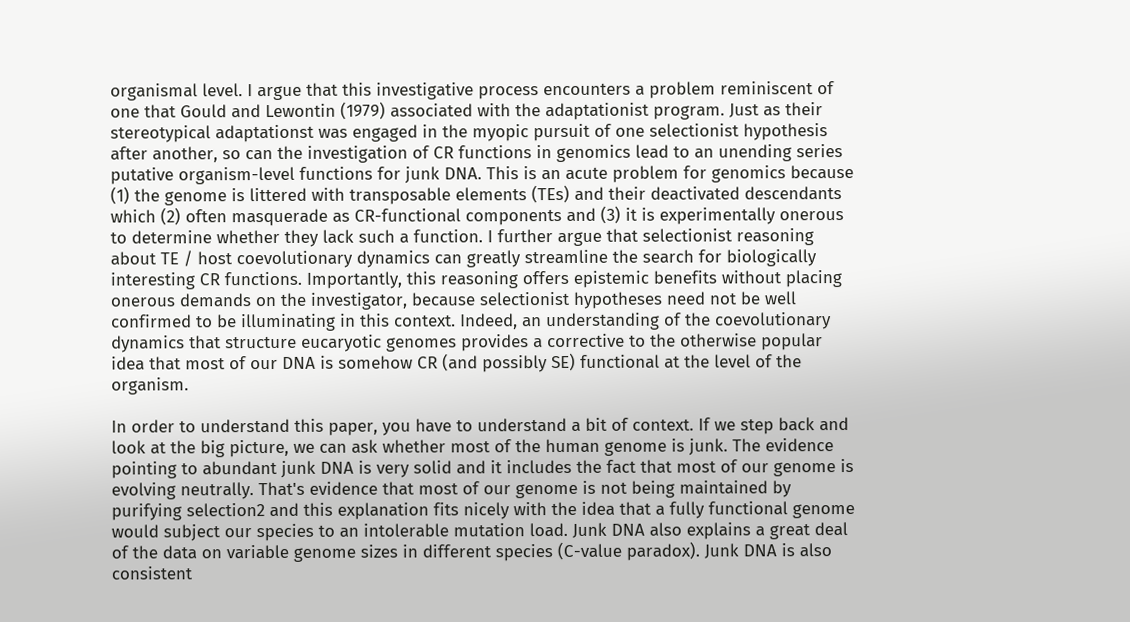organismal level. I argue that this investigative process encounters a problem reminiscent of one that Gould and Lewontin (1979) associated with the adaptationist program. Just as their stereotypical adaptationst was engaged in the myopic pursuit of one selectionist hypothesis after another, so can the investigation of CR functions in genomics lead to an unending series putative organism-level functions for junk DNA. This is an acute problem for genomics because (1) the genome is littered with transposable elements (TEs) and their deactivated descendants which (2) often masquerade as CR-functional components and (3) it is experimentally onerous to determine whether they lack such a function. I further argue that selectionist reasoning about TE / host coevolutionary dynamics can greatly streamline the search for biologically interesting CR functions. Importantly, this reasoning offers epistemic benefits without placing onerous demands on the investigator, because selectionist hypotheses need not be well confirmed to be illuminating in this context. Indeed, an understanding of the coevolutionary dynamics that structure eucaryotic genomes provides a corrective to the otherwise popular idea that most of our DNA is somehow CR (and possibly SE) functional at the level of the organism.

In order to understand this paper, you have to understand a bit of context. If we step back and look at the big picture, we can ask whether most of the human genome is junk. The evidence pointing to abundant junk DNA is very solid and it includes the fact that most of our genome is evolving neutrally. That's evidence that most of our genome is not being maintained by purifying selection2 and this explanation fits nicely with the idea that a fully functional genome would subject our species to an intolerable mutation load. Junk DNA also explains a great deal of the data on variable genome sizes in different species (C-value paradox). Junk DNA is also consistent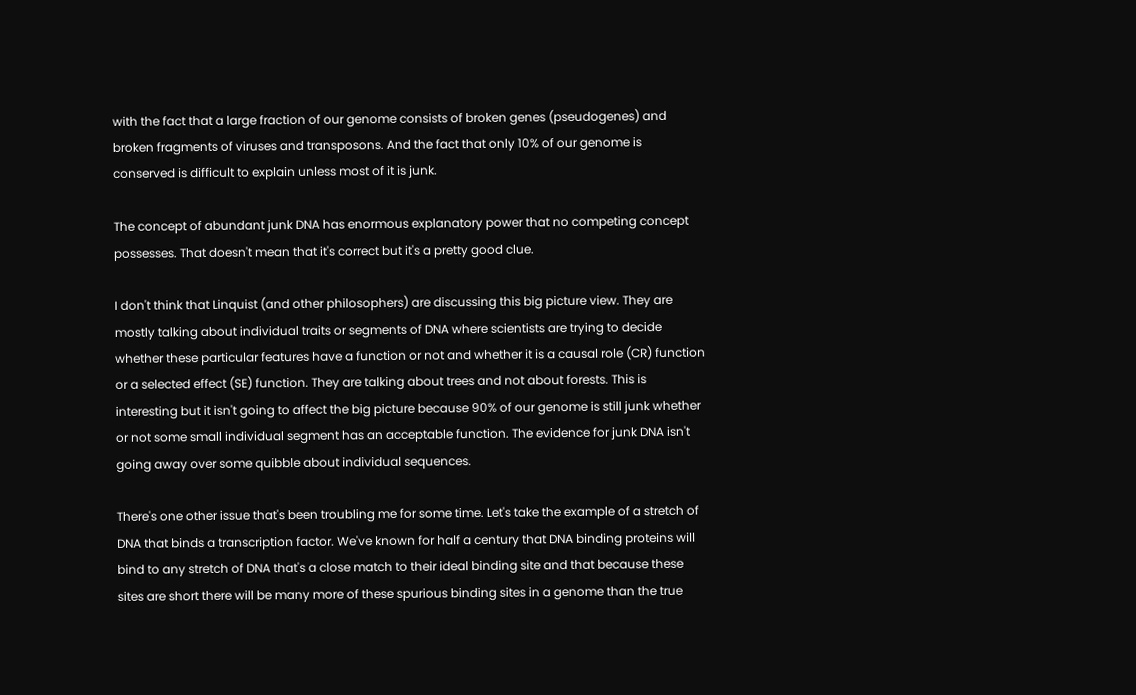with the fact that a large fraction of our genome consists of broken genes (pseudogenes) and broken fragments of viruses and transposons. And the fact that only 10% of our genome is conserved is difficult to explain unless most of it is junk.

The concept of abundant junk DNA has enormous explanatory power that no competing concept possesses. That doesn't mean that it's correct but it's a pretty good clue.

I don't think that Linquist (and other philosophers) are discussing this big picture view. They are mostly talking about individual traits or segments of DNA where scientists are trying to decide whether these particular features have a function or not and whether it is a causal role (CR) function or a selected effect (SE) function. They are talking about trees and not about forests. This is interesting but it isn't going to affect the big picture because 90% of our genome is still junk whether or not some small individual segment has an acceptable function. The evidence for junk DNA isn't going away over some quibble about individual sequences.

There's one other issue that's been troubling me for some time. Let's take the example of a stretch of DNA that binds a transcription factor. We've known for half a century that DNA binding proteins will bind to any stretch of DNA that's a close match to their ideal binding site and that because these sites are short there will be many more of these spurious binding sites in a genome than the true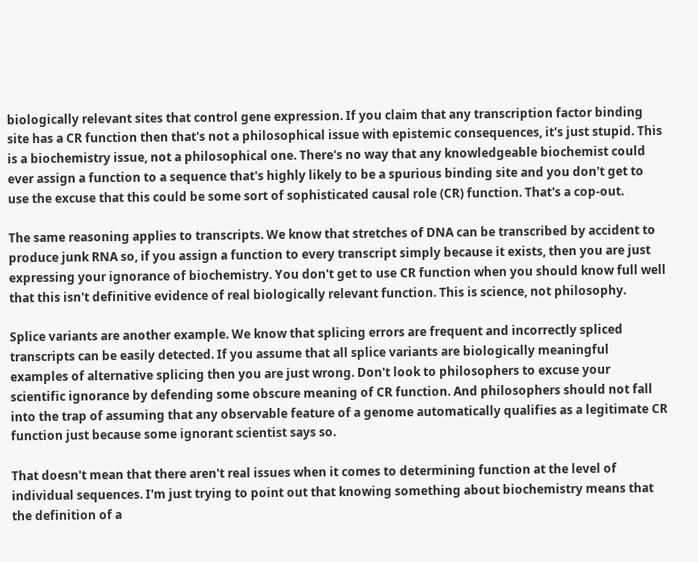biologically relevant sites that control gene expression. If you claim that any transcription factor binding site has a CR function then that's not a philosophical issue with epistemic consequences, it's just stupid. This is a biochemistry issue, not a philosophical one. There's no way that any knowledgeable biochemist could ever assign a function to a sequence that's highly likely to be a spurious binding site and you don't get to use the excuse that this could be some sort of sophisticated causal role (CR) function. That's a cop-out.

The same reasoning applies to transcripts. We know that stretches of DNA can be transcribed by accident to produce junk RNA so, if you assign a function to every transcript simply because it exists, then you are just expressing your ignorance of biochemistry. You don't get to use CR function when you should know full well that this isn't definitive evidence of real biologically relevant function. This is science, not philosophy.

Splice variants are another example. We know that splicing errors are frequent and incorrectly spliced transcripts can be easily detected. If you assume that all splice variants are biologically meaningful examples of alternative splicing then you are just wrong. Don't look to philosophers to excuse your scientific ignorance by defending some obscure meaning of CR function. And philosophers should not fall into the trap of assuming that any observable feature of a genome automatically qualifies as a legitimate CR function just because some ignorant scientist says so.

That doesn't mean that there aren't real issues when it comes to determining function at the level of individual sequences. I'm just trying to point out that knowing something about biochemistry means that the definition of a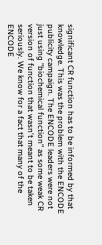significant CR function has to be informed by that knowledge. This was the problem with the ENCODE publicity campaign. The ENCODE leaders were not just using "biochemical function" as some weak CR version of function that wasn't meant to be taken seriously. We know for a fact that many of the ENCODE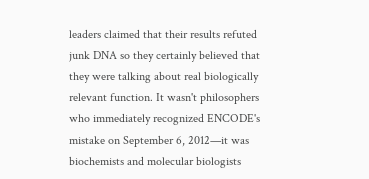leaders claimed that their results refuted junk DNA so they certainly believed that they were talking about real biologically relevant function. It wasn't philosophers who immediately recognized ENCODE's mistake on September 6, 2012—it was biochemists and molecular biologists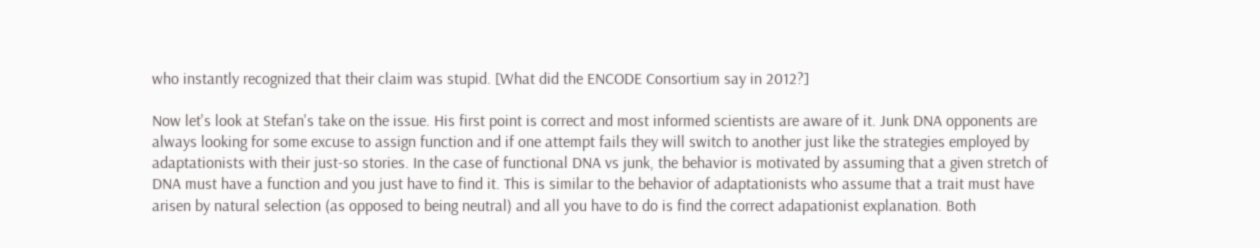who instantly recognized that their claim was stupid. [What did the ENCODE Consortium say in 2012?]

Now let's look at Stefan's take on the issue. His first point is correct and most informed scientists are aware of it. Junk DNA opponents are always looking for some excuse to assign function and if one attempt fails they will switch to another just like the strategies employed by adaptationists with their just-so stories. In the case of functional DNA vs junk, the behavior is motivated by assuming that a given stretch of DNA must have a function and you just have to find it. This is similar to the behavior of adaptationists who assume that a trait must have arisen by natural selection (as opposed to being neutral) and all you have to do is find the correct adapationist explanation. Both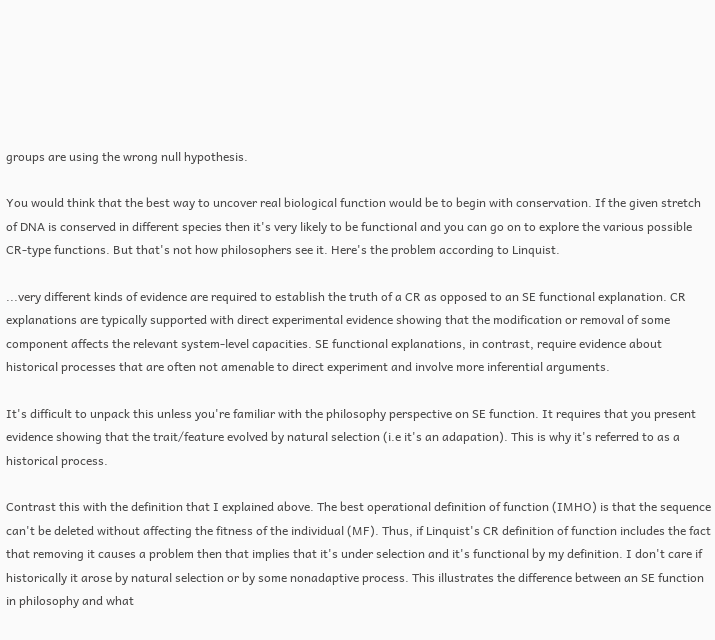groups are using the wrong null hypothesis.

You would think that the best way to uncover real biological function would be to begin with conservation. If the given stretch of DNA is conserved in different species then it's very likely to be functional and you can go on to explore the various possible CR-type functions. But that's not how philosophers see it. Here's the problem according to Linquist.

...very different kinds of evidence are required to establish the truth of a CR as opposed to an SE functional explanation. CR explanations are typically supported with direct experimental evidence showing that the modification or removal of some component affects the relevant system-level capacities. SE functional explanations, in contrast, require evidence about historical processes that are often not amenable to direct experiment and involve more inferential arguments.

It's difficult to unpack this unless you're familiar with the philosophy perspective on SE function. It requires that you present evidence showing that the trait/feature evolved by natural selection (i.e it's an adapation). This is why it's referred to as a historical process.

Contrast this with the definition that I explained above. The best operational definition of function (IMHO) is that the sequence can't be deleted without affecting the fitness of the individual (MF). Thus, if Linquist's CR definition of function includes the fact that removing it causes a problem then that implies that it's under selection and it's functional by my definition. I don't care if historically it arose by natural selection or by some nonadaptive process. This illustrates the difference between an SE function in philosophy and what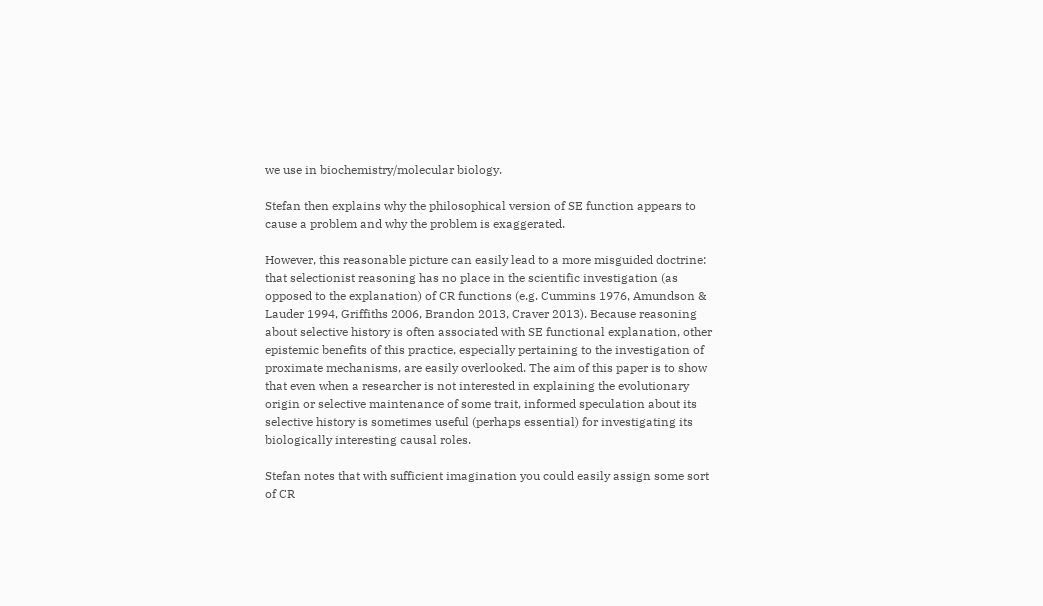we use in biochemistry/molecular biology.

Stefan then explains why the philosophical version of SE function appears to cause a problem and why the problem is exaggerated.

However, this reasonable picture can easily lead to a more misguided doctrine: that selectionist reasoning has no place in the scientific investigation (as opposed to the explanation) of CR functions (e.g. Cummins 1976, Amundson & Lauder 1994, Griffiths 2006, Brandon 2013, Craver 2013). Because reasoning about selective history is often associated with SE functional explanation, other epistemic benefits of this practice, especially pertaining to the investigation of proximate mechanisms, are easily overlooked. The aim of this paper is to show that even when a researcher is not interested in explaining the evolutionary origin or selective maintenance of some trait, informed speculation about its selective history is sometimes useful (perhaps essential) for investigating its biologically interesting causal roles.

Stefan notes that with sufficient imagination you could easily assign some sort of CR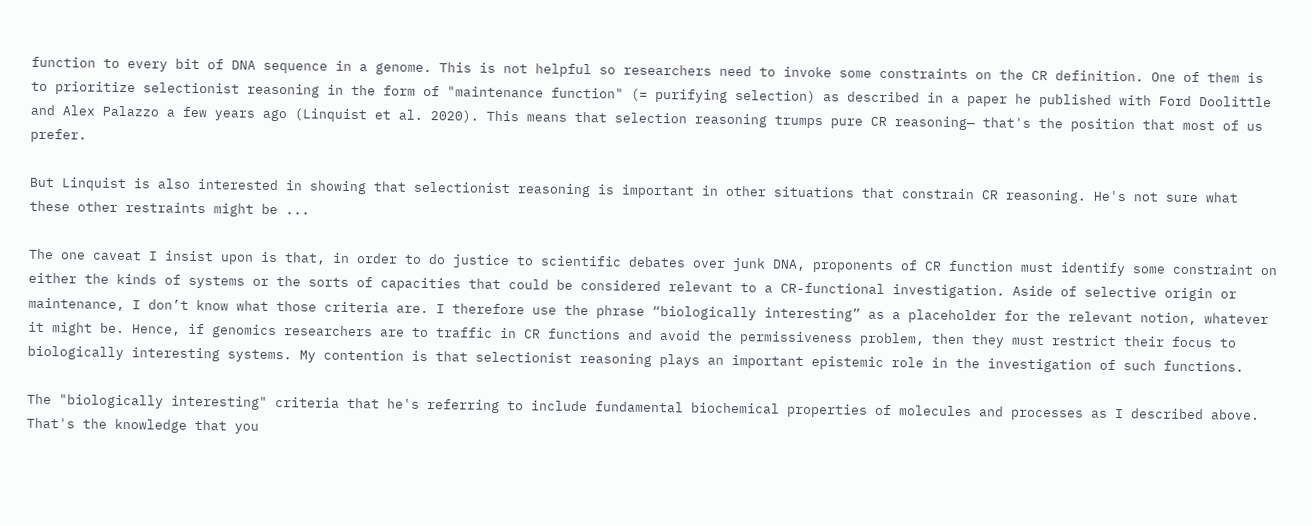function to every bit of DNA sequence in a genome. This is not helpful so researchers need to invoke some constraints on the CR definition. One of them is to prioritize selectionist reasoning in the form of "maintenance function" (= purifying selection) as described in a paper he published with Ford Doolittle and Alex Palazzo a few years ago (Linquist et al. 2020). This means that selection reasoning trumps pure CR reasoning— that's the position that most of us prefer.

But Linquist is also interested in showing that selectionist reasoning is important in other situations that constrain CR reasoning. He's not sure what these other restraints might be ...

The one caveat I insist upon is that, in order to do justice to scientific debates over junk DNA, proponents of CR function must identify some constraint on either the kinds of systems or the sorts of capacities that could be considered relevant to a CR-functional investigation. Aside of selective origin or maintenance, I don’t know what those criteria are. I therefore use the phrase “biologically interesting” as a placeholder for the relevant notion, whatever it might be. Hence, if genomics researchers are to traffic in CR functions and avoid the permissiveness problem, then they must restrict their focus to biologically interesting systems. My contention is that selectionist reasoning plays an important epistemic role in the investigation of such functions.

The "biologically interesting" criteria that he's referring to include fundamental biochemical properties of molecules and processes as I described above. That's the knowledge that you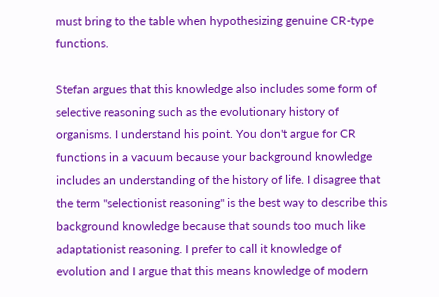must bring to the table when hypothesizing genuine CR-type functions.

Stefan argues that this knowledge also includes some form of selective reasoning such as the evolutionary history of organisms. I understand his point. You don't argue for CR functions in a vacuum because your background knowledge includes an understanding of the history of life. I disagree that the term "selectionist reasoning" is the best way to describe this background knowledge because that sounds too much like adaptationist reasoning. I prefer to call it knowledge of evolution and I argue that this means knowledge of modern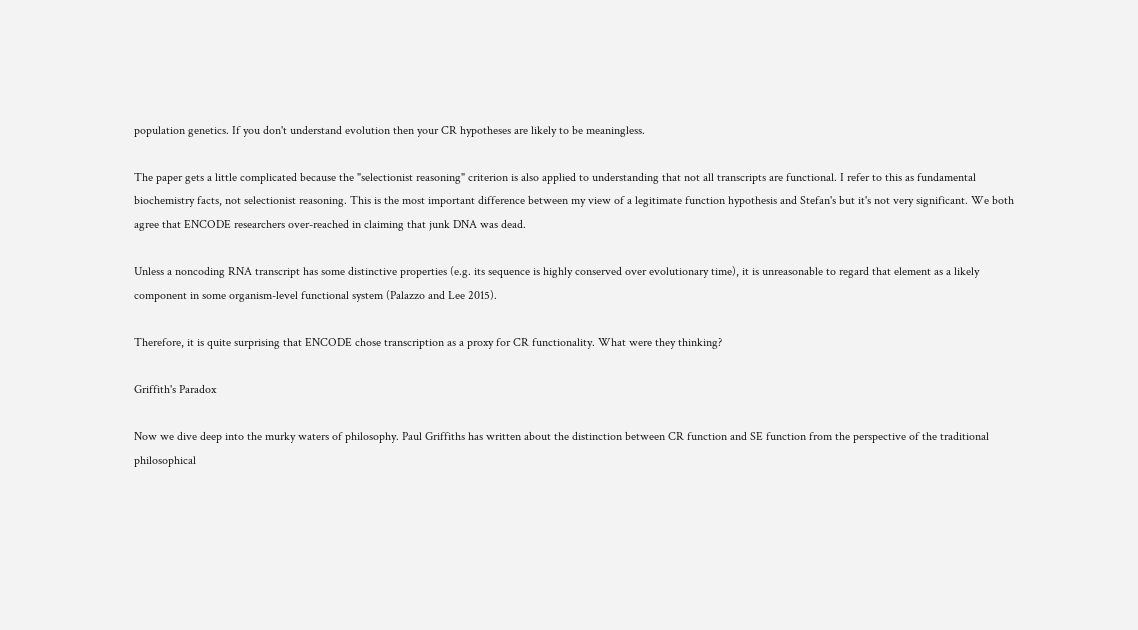population genetics. If you don't understand evolution then your CR hypotheses are likely to be meaningless.

The paper gets a little complicated because the "selectionist reasoning" criterion is also applied to understanding that not all transcripts are functional. I refer to this as fundamental biochemistry facts, not selectionist reasoning. This is the most important difference between my view of a legitimate function hypothesis and Stefan's but it's not very significant. We both agree that ENCODE researchers over-reached in claiming that junk DNA was dead.

Unless a noncoding RNA transcript has some distinctive properties (e.g. its sequence is highly conserved over evolutionary time), it is unreasonable to regard that element as a likely component in some organism-level functional system (Palazzo and Lee 2015).

Therefore, it is quite surprising that ENCODE chose transcription as a proxy for CR functionality. What were they thinking?

Griffith's Paradox

Now we dive deep into the murky waters of philosophy. Paul Griffiths has written about the distinction between CR function and SE function from the perspective of the traditional philosophical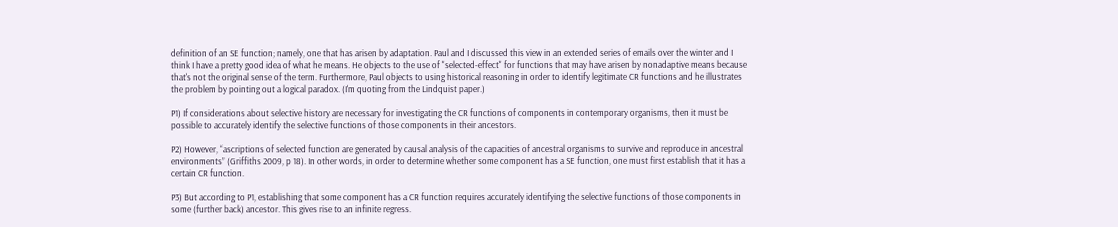definition of an SE function; namely, one that has arisen by adaptation. Paul and I discussed this view in an extended series of emails over the winter and I think I have a pretty good idea of what he means. He objects to the use of "selected-effect" for functions that may have arisen by nonadaptive means because that's not the original sense of the term. Furthermore, Paul objects to using historical reasoning in order to identify legitimate CR functions and he illustrates the problem by pointing out a logical paradox. (I'm quoting from the Lindquist paper.)

P1) If considerations about selective history are necessary for investigating the CR functions of components in contemporary organisms, then it must be possible to accurately identify the selective functions of those components in their ancestors.

P2) However, “ascriptions of selected function are generated by causal analysis of the capacities of ancestral organisms to survive and reproduce in ancestral environments” (Griffiths 2009, p 18). In other words, in order to determine whether some component has a SE function, one must first establish that it has a certain CR function.

P3) But according to P1, establishing that some component has a CR function requires accurately identifying the selective functions of those components in some (further back) ancestor. This gives rise to an infinite regress.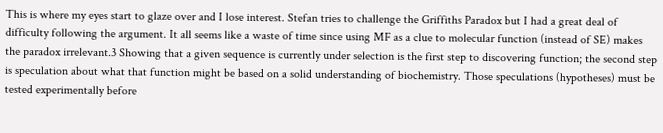This is where my eyes start to glaze over and I lose interest. Stefan tries to challenge the Griffiths Paradox but I had a great deal of difficulty following the argument. It all seems like a waste of time since using MF as a clue to molecular function (instead of SE) makes the paradox irrelevant.3 Showing that a given sequence is currently under selection is the first step to discovering function; the second step is speculation about what that function might be based on a solid understanding of biochemistry. Those speculations (hypotheses) must be tested experimentally before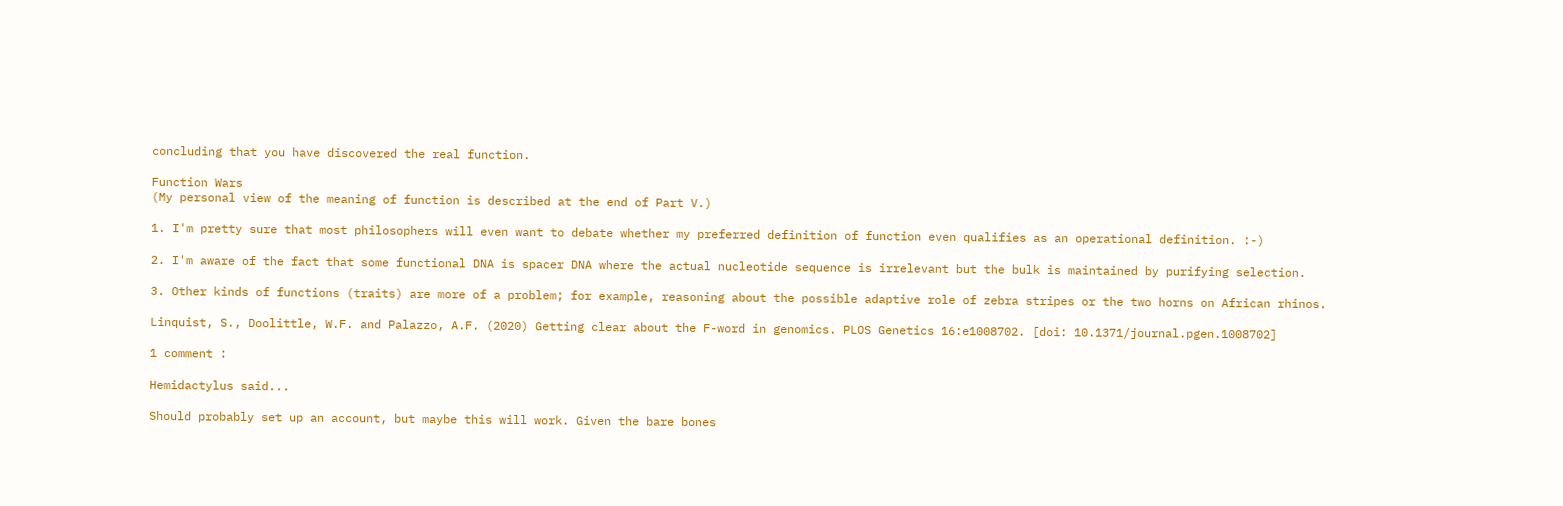concluding that you have discovered the real function.

Function Wars
(My personal view of the meaning of function is described at the end of Part V.)

1. I'm pretty sure that most philosophers will even want to debate whether my preferred definition of function even qualifies as an operational definition. :-)

2. I'm aware of the fact that some functional DNA is spacer DNA where the actual nucleotide sequence is irrelevant but the bulk is maintained by purifying selection.

3. Other kinds of functions (traits) are more of a problem; for example, reasoning about the possible adaptive role of zebra stripes or the two horns on African rhinos.

Linquist, S., Doolittle, W.F. and Palazzo, A.F. (2020) Getting clear about the F-word in genomics. PLOS Genetics 16:e1008702. [doi: 10.1371/journal.pgen.1008702]

1 comment :

Hemidactylus said...

Should probably set up an account, but maybe this will work. Given the bare bones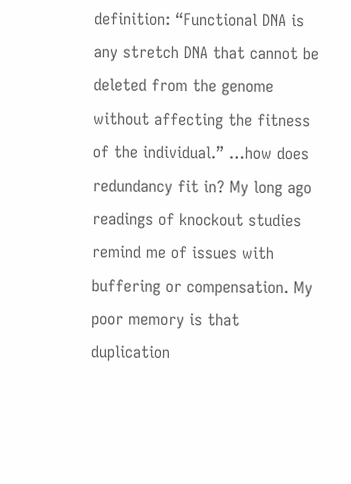definition: “Functional DNA is any stretch DNA that cannot be deleted from the genome without affecting the fitness of the individual.” …how does redundancy fit in? My long ago readings of knockout studies remind me of issues with buffering or compensation. My poor memory is that duplication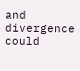and divergence could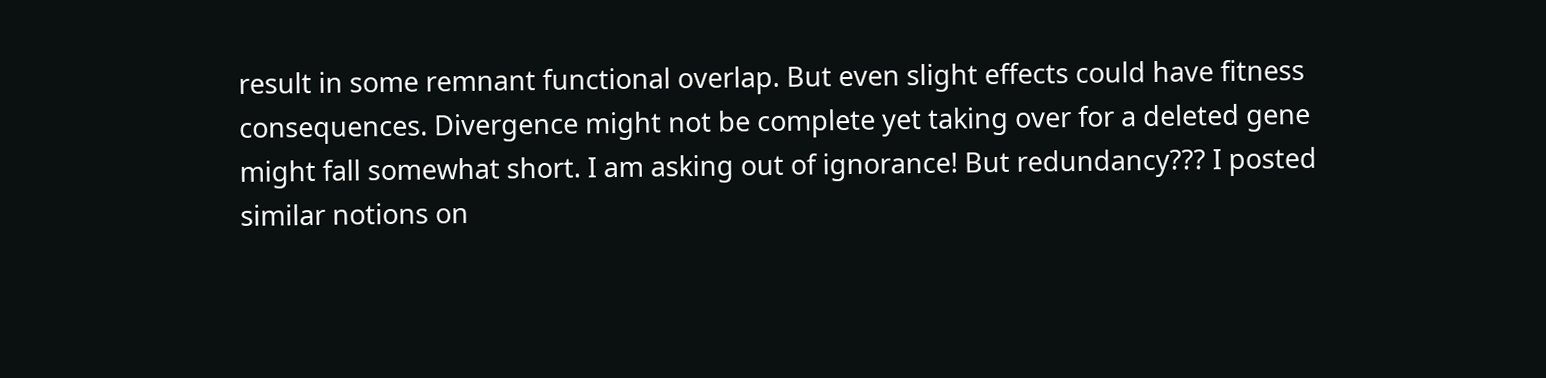result in some remnant functional overlap. But even slight effects could have fitness consequences. Divergence might not be complete yet taking over for a deleted gene might fall somewhat short. I am asking out of ignorance! But redundancy??? I posted similar notions on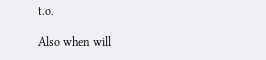t.o.

Also when will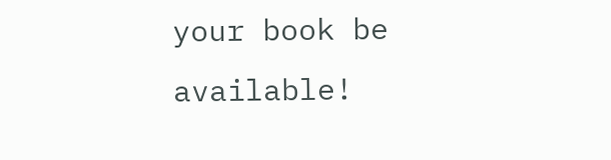your book be available!